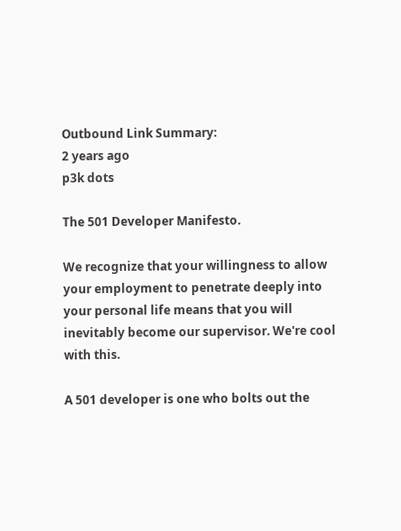Outbound Link Summary:
2 years ago
p3k dots

The 501 Developer Manifesto.

We recognize that your willingness to allow your employment to penetrate deeply into your personal life means that you will inevitably become our supervisor. We're cool with this.

A 501 developer is one who bolts out the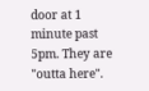door at 1 minute past 5pm. They are "outta here".